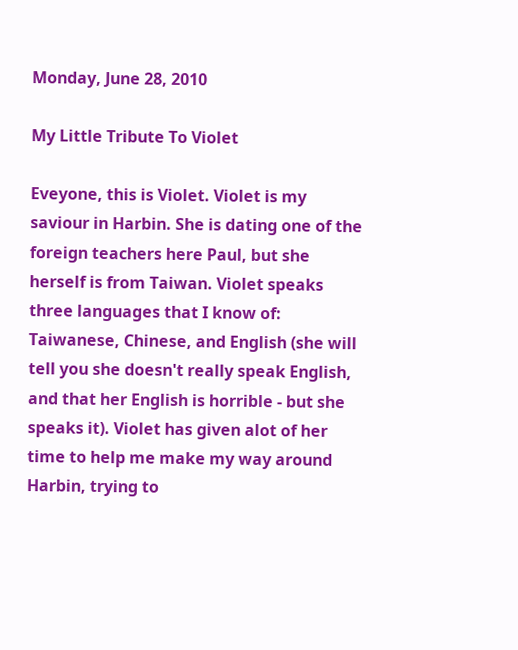Monday, June 28, 2010

My Little Tribute To Violet

Eveyone, this is Violet. Violet is my saviour in Harbin. She is dating one of the foreign teachers here Paul, but she herself is from Taiwan. Violet speaks three languages that I know of: Taiwanese, Chinese, and English (she will tell you she doesn't really speak English, and that her English is horrible - but she speaks it). Violet has given alot of her time to help me make my way around Harbin, trying to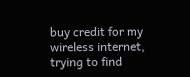buy credit for my wireless internet, trying to find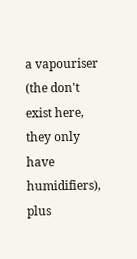a vapouriser (the don't exist here, they only have humidifiers), plus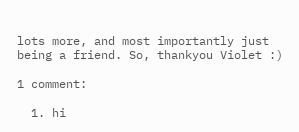lots more, and most importantly just being a friend. So, thankyou Violet :)

1 comment:

  1. hi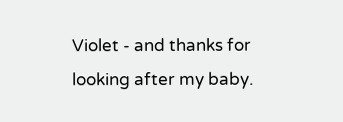Violet - and thanks for looking after my baby.